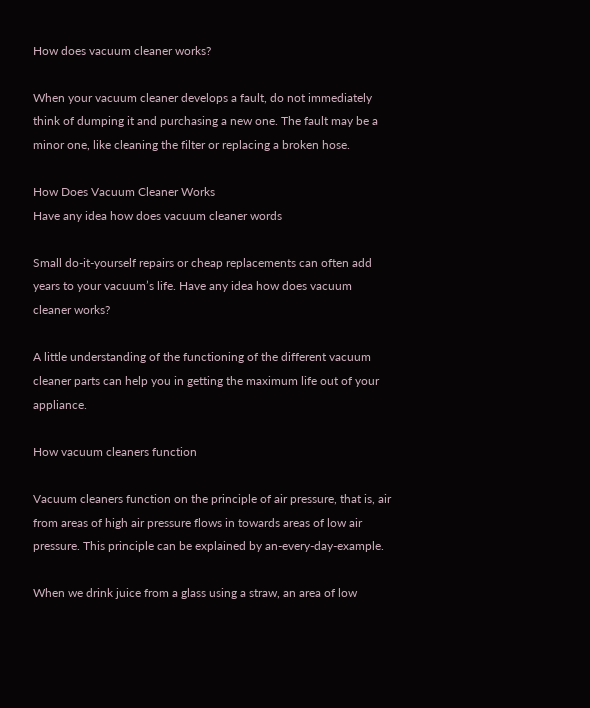How does vacuum cleaner works?

When your vacuum cleaner develops a fault, do not immediately think of dumping it and purchasing a new one. The fault may be a minor one, like cleaning the filter or replacing a broken hose.

How Does Vacuum Cleaner Works
Have any idea how does vacuum cleaner words

Small do-it-yourself repairs or cheap replacements can often add years to your vacuum’s life. Have any idea how does vacuum cleaner works?

A little understanding of the functioning of the different vacuum cleaner parts can help you in getting the maximum life out of your appliance.

How vacuum cleaners function

Vacuum cleaners function on the principle of air pressure, that is, air from areas of high air pressure flows in towards areas of low air pressure. This principle can be explained by an-every-day-example.

When we drink juice from a glass using a straw, an area of low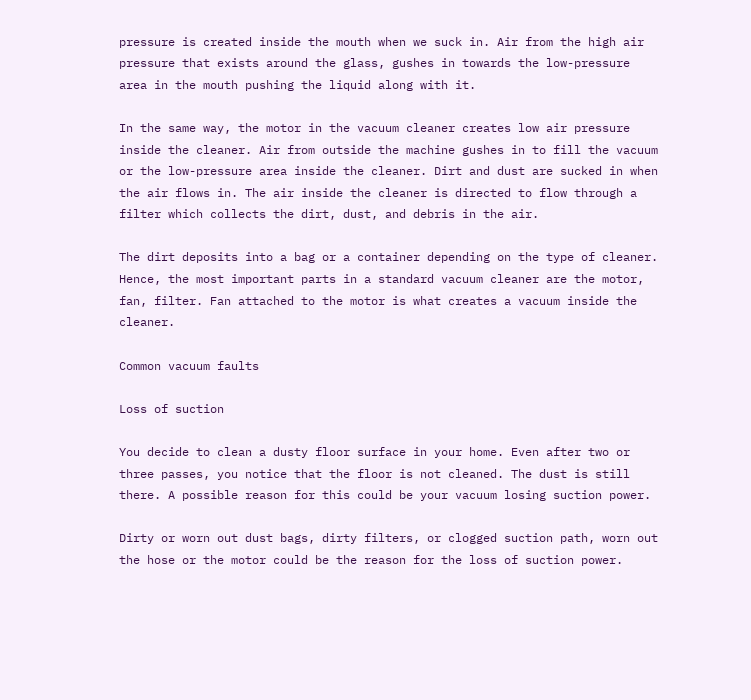pressure is created inside the mouth when we suck in. Air from the high air pressure that exists around the glass, gushes in towards the low-pressure area in the mouth pushing the liquid along with it.

In the same way, the motor in the vacuum cleaner creates low air pressure inside the cleaner. Air from outside the machine gushes in to fill the vacuum or the low-pressure area inside the cleaner. Dirt and dust are sucked in when the air flows in. The air inside the cleaner is directed to flow through a filter which collects the dirt, dust, and debris in the air.

The dirt deposits into a bag or a container depending on the type of cleaner. Hence, the most important parts in a standard vacuum cleaner are the motor, fan, filter. Fan attached to the motor is what creates a vacuum inside the cleaner.

Common vacuum faults

Loss of suction

You decide to clean a dusty floor surface in your home. Even after two or three passes, you notice that the floor is not cleaned. The dust is still there. A possible reason for this could be your vacuum losing suction power.

Dirty or worn out dust bags, dirty filters, or clogged suction path, worn out the hose or the motor could be the reason for the loss of suction power.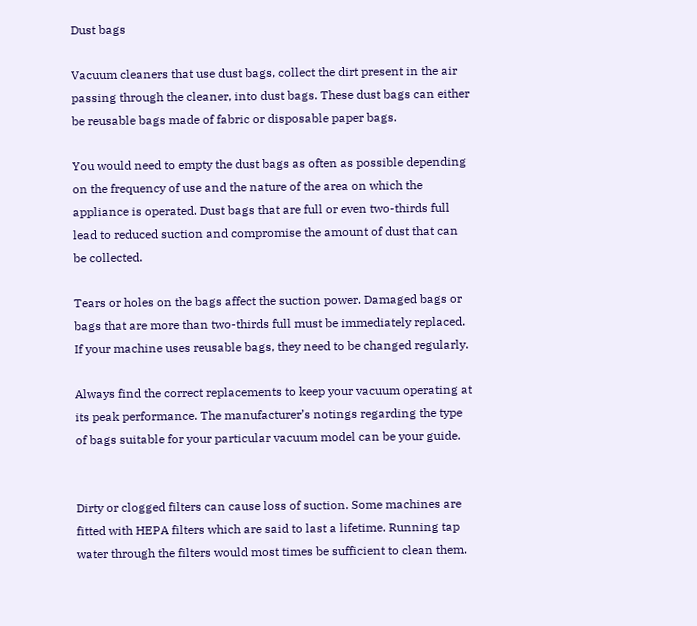Dust bags

Vacuum cleaners that use dust bags, collect the dirt present in the air passing through the cleaner, into dust bags. These dust bags can either be reusable bags made of fabric or disposable paper bags.

You would need to empty the dust bags as often as possible depending on the frequency of use and the nature of the area on which the appliance is operated. Dust bags that are full or even two-thirds full lead to reduced suction and compromise the amount of dust that can be collected.

Tears or holes on the bags affect the suction power. Damaged bags or bags that are more than two-thirds full must be immediately replaced. If your machine uses reusable bags, they need to be changed regularly.

Always find the correct replacements to keep your vacuum operating at its peak performance. The manufacturer’s notings regarding the type of bags suitable for your particular vacuum model can be your guide.


Dirty or clogged filters can cause loss of suction. Some machines are fitted with HEPA filters which are said to last a lifetime. Running tap water through the filters would most times be sufficient to clean them.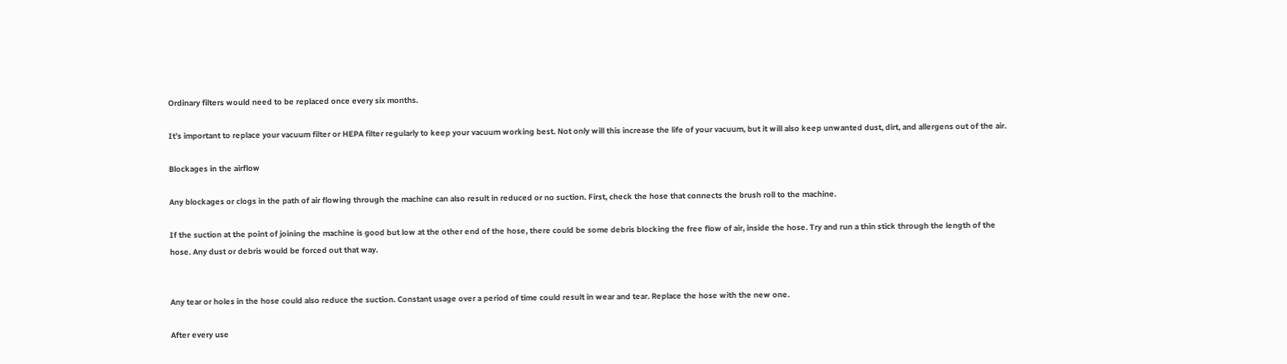Ordinary filters would need to be replaced once every six months.

It’s important to replace your vacuum filter or HEPA filter regularly to keep your vacuum working best. Not only will this increase the life of your vacuum, but it will also keep unwanted dust, dirt, and allergens out of the air.

Blockages in the airflow

Any blockages or clogs in the path of air flowing through the machine can also result in reduced or no suction. First, check the hose that connects the brush roll to the machine.

If the suction at the point of joining the machine is good but low at the other end of the hose, there could be some debris blocking the free flow of air, inside the hose. Try and run a thin stick through the length of the hose. Any dust or debris would be forced out that way.


Any tear or holes in the hose could also reduce the suction. Constant usage over a period of time could result in wear and tear. Replace the hose with the new one.

After every use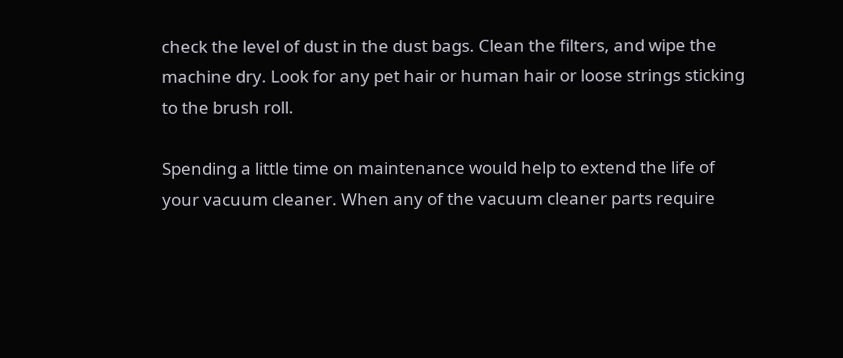check the level of dust in the dust bags. Clean the filters, and wipe the machine dry. Look for any pet hair or human hair or loose strings sticking to the brush roll.

Spending a little time on maintenance would help to extend the life of your vacuum cleaner. When any of the vacuum cleaner parts require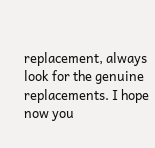replacement, always look for the genuine replacements. I hope now you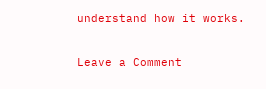understand how it works.

Leave a Comment